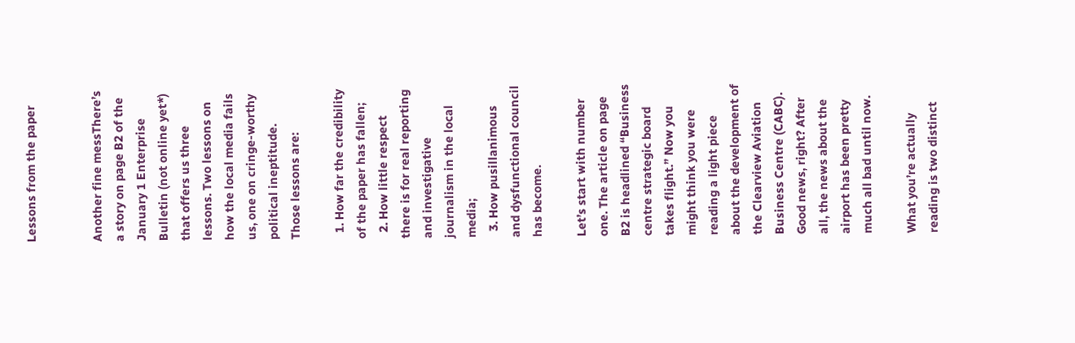Lessons from the paper


Another fine messThere’s a story on page B2 of the January 1 Enterprise Bulletin (not online yet*) that offers us three lessons. Two lessons on how the local media fails us, one on cringe-worthy political ineptitude. Those lessons are:

  1. How far the credibility of the paper has fallen;
  2. How little respect there is for real reporting and investigative journalism in the local media;
  3. How pusillanimous and dysfunctional council has become.

Let’s start with number one. The article on page B2 is headlined “Business centre strategic board takes flight.” Now you might think you were reading a light piece about the development of the Clearview Aviation Business Centre (CABC). Good news, right? After all, the news about the airport has been pretty much all bad until now.

What you’re actually reading is two distinct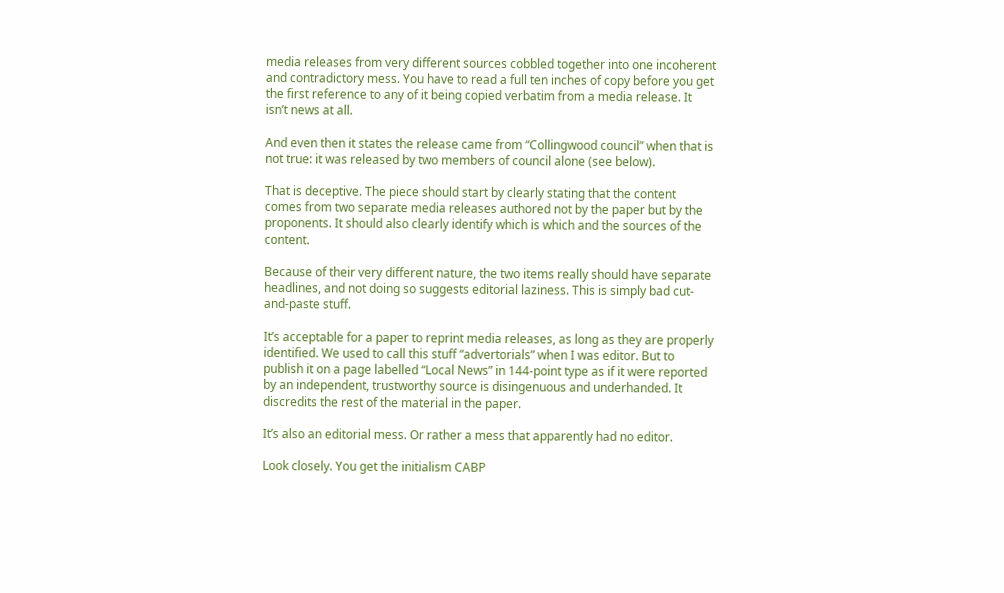media releases from very different sources cobbled together into one incoherent and contradictory mess. You have to read a full ten inches of copy before you get the first reference to any of it being copied verbatim from a media release. It isn’t news at all.

And even then it states the release came from “Collingwood council” when that is not true: it was released by two members of council alone (see below).

That is deceptive. The piece should start by clearly stating that the content comes from two separate media releases authored not by the paper but by the proponents. It should also clearly identify which is which and the sources of the content.

Because of their very different nature, the two items really should have separate headlines, and not doing so suggests editorial laziness. This is simply bad cut-and-paste stuff.

It’s acceptable for a paper to reprint media releases, as long as they are properly identified. We used to call this stuff “advertorials” when I was editor. But to publish it on a page labelled “Local News” in 144-point type as if it were reported by an independent, trustworthy source is disingenuous and underhanded. It discredits the rest of the material in the paper.

It’s also an editorial mess. Or rather a mess that apparently had no editor.

Look closely. You get the initialism CABP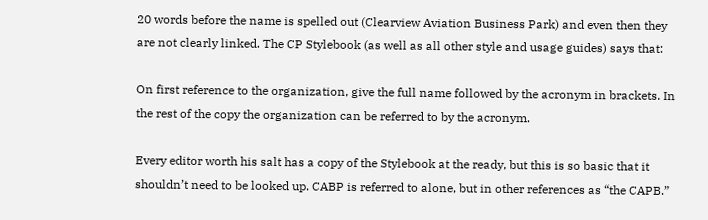20 words before the name is spelled out (Clearview Aviation Business Park) and even then they are not clearly linked. The CP Stylebook (as well as all other style and usage guides) says that:

On first reference to the organization, give the full name followed by the acronym in brackets. In the rest of the copy the organization can be referred to by the acronym.

Every editor worth his salt has a copy of the Stylebook at the ready, but this is so basic that it shouldn’t need to be looked up. CABP is referred to alone, but in other references as “the CAPB.”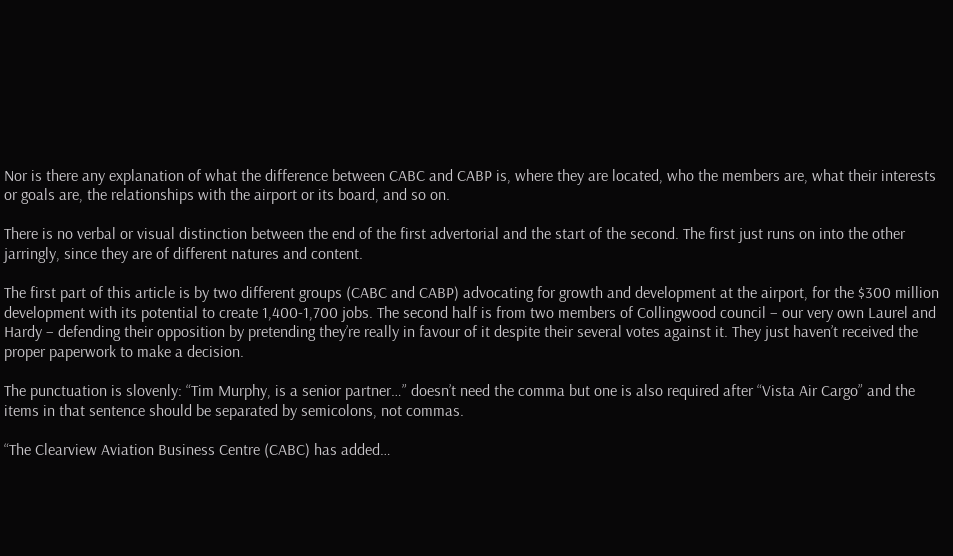Nor is there any explanation of what the difference between CABC and CABP is, where they are located, who the members are, what their interests or goals are, the relationships with the airport or its board, and so on.

There is no verbal or visual distinction between the end of the first advertorial and the start of the second. The first just runs on into the other jarringly, since they are of different natures and content.

The first part of this article is by two different groups (CABC and CABP) advocating for growth and development at the airport, for the $300 million development with its potential to create 1,400-1,700 jobs. The second half is from two members of Collingwood council – our very own Laurel and Hardy – defending their opposition by pretending they’re really in favour of it despite their several votes against it. They just haven’t received the proper paperwork to make a decision.

The punctuation is slovenly: “Tim Murphy, is a senior partner…” doesn’t need the comma but one is also required after “Vista Air Cargo” and the items in that sentence should be separated by semicolons, not commas.

“The Clearview Aviation Business Centre (CABC) has added…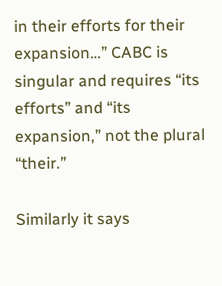in their efforts for their expansion…” CABC is singular and requires “its efforts” and “its expansion,” not the plural “their.”

Similarly it says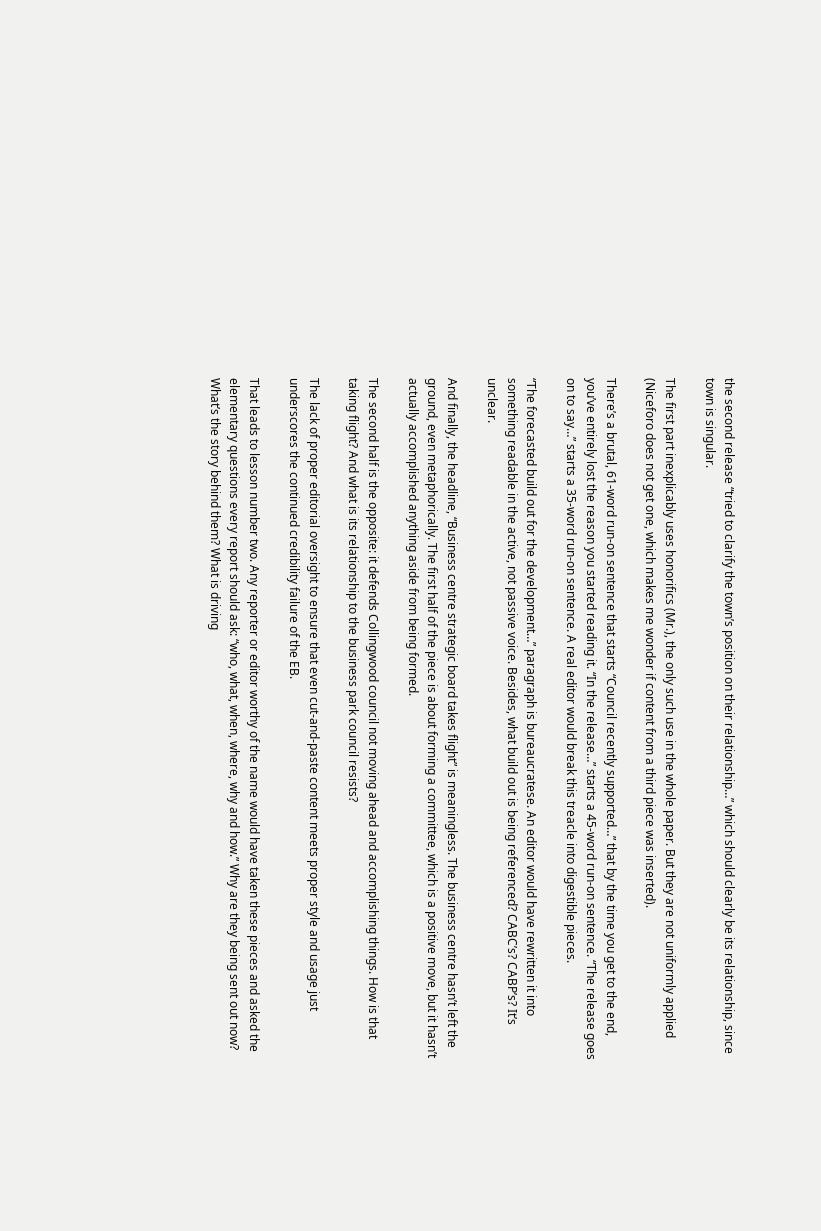the second release “tried to clarify the town’s position on their relationship…” which should clearly be its relationship, since town is singular.

The first part inexplicably uses honorifics (Mr.), the only such use in the whole paper. But they are not uniformly applied (Niceforo does not get one, which makes me wonder if content from a third piece was inserted).

There’s a brutal, 61-word run-on sentence that starts “Council recently supported…” that by the time you get to the end, you’ve entirely lost the reason you started reading it. “In the release…” starts a 45-word run-on sentence. “The release goes on to say…” starts a 35-word run-on sentence. A real editor would break this treacle into digestible pieces.

“The forecasted build out for the development…” paragraph is bureaucratese. An editor would have rewritten it into something readable in the active, not passive voice. Besides, what build out is being referenced? CABC’s? CABP’s? It’s unclear.

And finally, the headline, “Business centre strategic board takes flight” is meaningless. The business centre hasn’t left the ground, even metaphorically. The first half of the piece is about forming a committee, which is a positive move, but it hasn’t actually accomplished anything aside from being formed.

The second half is the opposite: it defends Collingwood council not moving ahead and accomplishing things. How is that taking flight? And what is its relationship to the business park council resists?

The lack of proper editorial oversight to ensure that even cut-and-paste content meets proper style and usage just underscores the continued credibility failure of the EB.

That leads to lesson number two. Any reporter or editor worthy of the name would have taken these pieces and asked the elementary questions every report should ask: “who, what, when, where, why and how.” Why are they being sent out now? What’s the story behind them? What is driving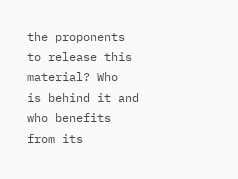the proponents to release this material? Who  is behind it and who benefits from its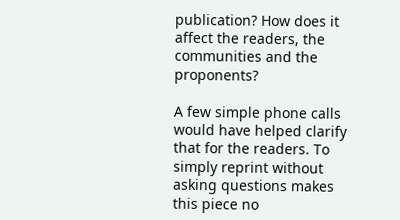publication? How does it affect the readers, the communities and the proponents?

A few simple phone calls would have helped clarify that for the readers. To simply reprint without asking questions makes this piece no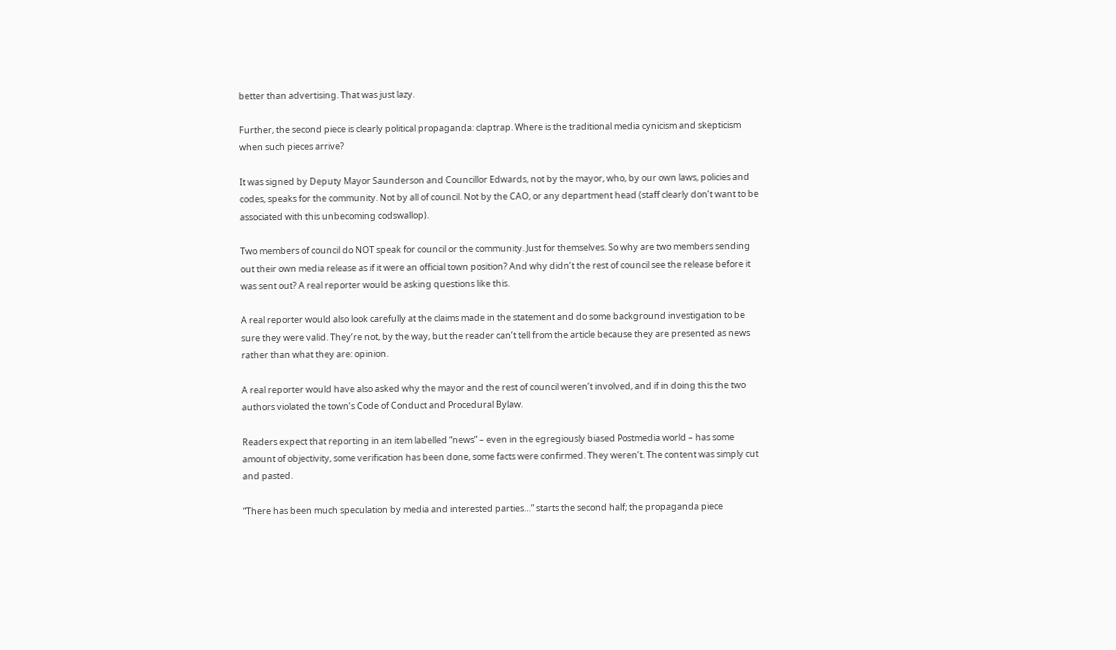better than advertising. That was just lazy.

Further, the second piece is clearly political propaganda: claptrap. Where is the traditional media cynicism and skepticism when such pieces arrive?

It was signed by Deputy Mayor Saunderson and Councillor Edwards, not by the mayor, who, by our own laws, policies and codes, speaks for the community. Not by all of council. Not by the CAO, or any department head (staff clearly don’t want to be associated with this unbecoming codswallop).

Two members of council do NOT speak for council or the community. Just for themselves. So why are two members sending out their own media release as if it were an official town position? And why didn’t the rest of council see the release before it was sent out? A real reporter would be asking questions like this.

A real reporter would also look carefully at the claims made in the statement and do some background investigation to be sure they were valid. They’re not, by the way, but the reader can’t tell from the article because they are presented as news rather than what they are: opinion.

A real reporter would have also asked why the mayor and the rest of council weren’t involved, and if in doing this the two authors violated the town’s Code of Conduct and Procedural Bylaw.

Readers expect that reporting in an item labelled “news” – even in the egregiously biased Postmedia world – has some amount of objectivity, some verification has been done, some facts were confirmed. They weren’t. The content was simply cut and pasted.

“There has been much speculation by media and interested parties…” starts the second half; the propaganda piece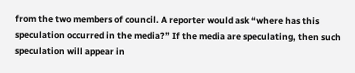from the two members of council. A reporter would ask “where has this speculation occurred in the media?” If the media are speculating, then such speculation will appear in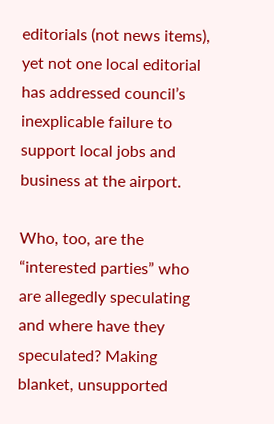editorials (not news items), yet not one local editorial has addressed council’s inexplicable failure to support local jobs and business at the airport.

Who, too, are the “interested parties” who are allegedly speculating and where have they speculated? Making blanket, unsupported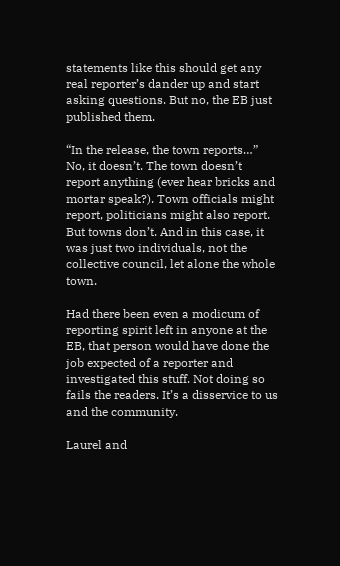statements like this should get any real reporter’s dander up and start asking questions. But no, the EB just published them.

“In the release, the town reports…” No, it doesn’t. The town doesn’t report anything (ever hear bricks and mortar speak?). Town officials might report, politicians might also report. But towns don’t. And in this case, it was just two individuals, not the collective council, let alone the whole town.

Had there been even a modicum of reporting spirit left in anyone at the EB, that person would have done the job expected of a reporter and investigated this stuff. Not doing so fails the readers. It’s a disservice to us and the community.

Laurel and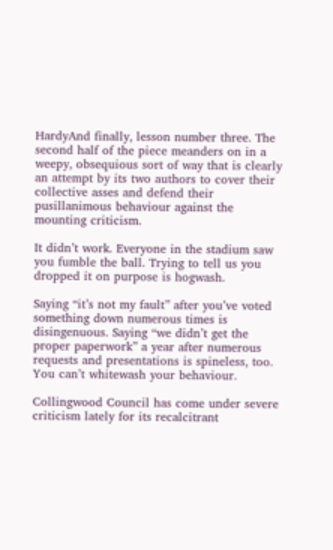HardyAnd finally, lesson number three. The second half of the piece meanders on in a weepy, obsequious sort of way that is clearly an attempt by its two authors to cover their collective asses and defend their pusillanimous behaviour against the mounting criticism.

It didn’t work. Everyone in the stadium saw you fumble the ball. Trying to tell us you dropped it on purpose is hogwash.

Saying “it’s not my fault” after you’ve voted something down numerous times is disingenuous. Saying “we didn’t get the proper paperwork” a year after numerous requests and presentations is spineless, too. You can’t whitewash your behaviour.

Collingwood Council has come under severe criticism lately for its recalcitrant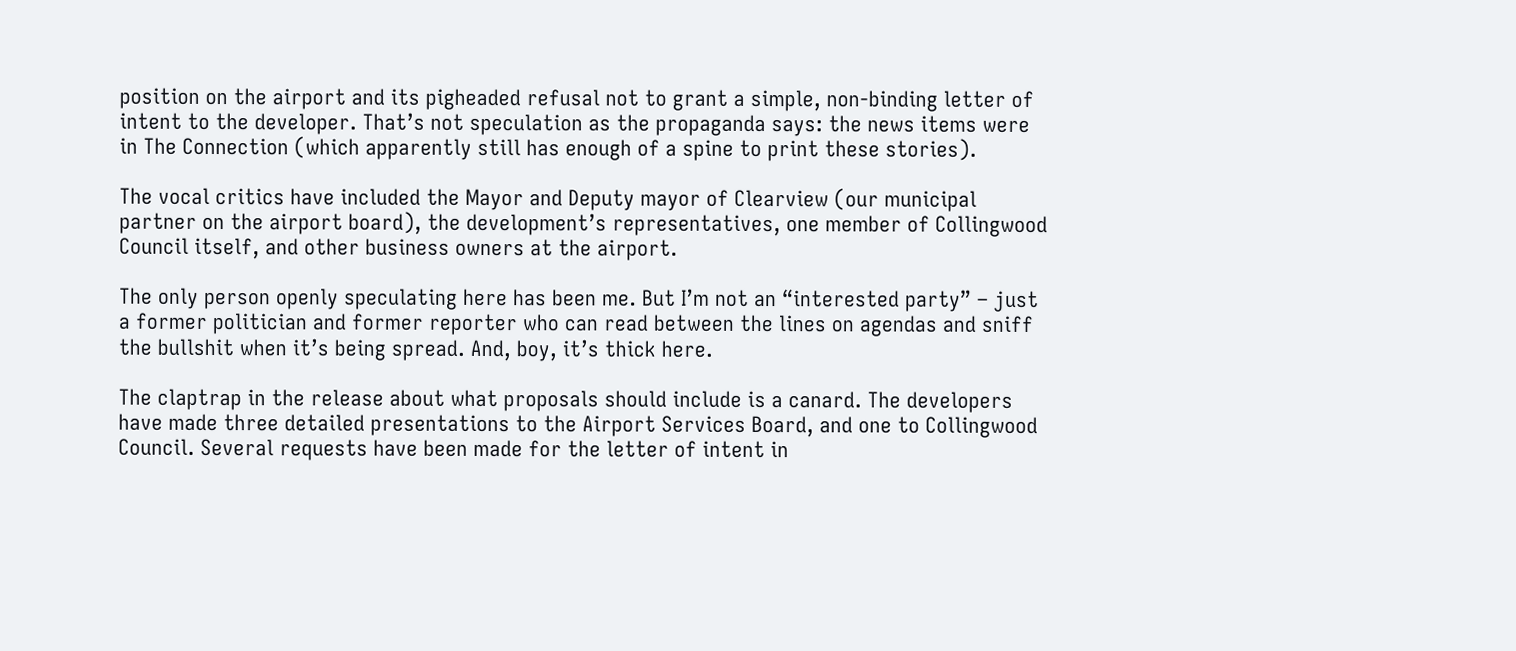position on the airport and its pigheaded refusal not to grant a simple, non-binding letter of intent to the developer. That’s not speculation as the propaganda says: the news items were in The Connection (which apparently still has enough of a spine to print these stories).

The vocal critics have included the Mayor and Deputy mayor of Clearview (our municipal partner on the airport board), the development’s representatives, one member of Collingwood Council itself, and other business owners at the airport.

The only person openly speculating here has been me. But I’m not an “interested party” – just a former politician and former reporter who can read between the lines on agendas and sniff the bullshit when it’s being spread. And, boy, it’s thick here.

The claptrap in the release about what proposals should include is a canard. The developers have made three detailed presentations to the Airport Services Board, and one to Collingwood Council. Several requests have been made for the letter of intent in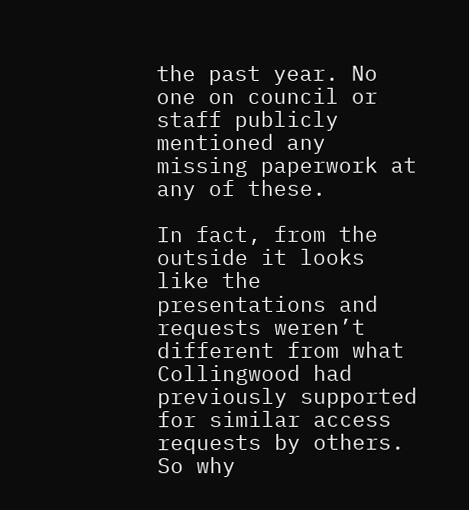the past year. No one on council or staff publicly mentioned any missing paperwork at any of these.

In fact, from the outside it looks like the presentations and requests weren’t different from what Collingwood had previously supported for similar access requests by others. So why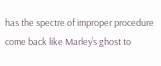has the spectre of improper procedure come back like Marley’s ghost to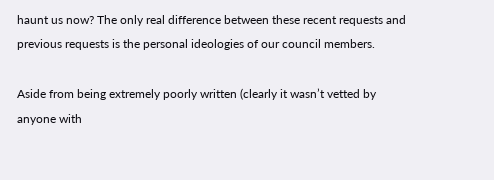haunt us now? The only real difference between these recent requests and previous requests is the personal ideologies of our council members.

Aside from being extremely poorly written (clearly it wasn’t vetted by anyone with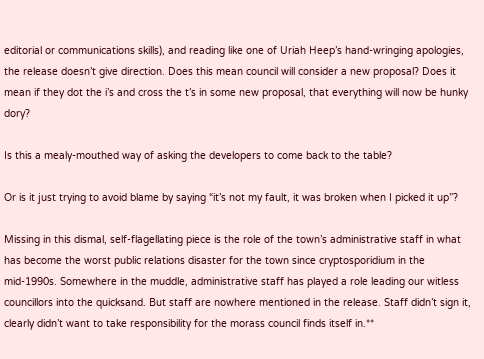editorial or communications skills), and reading like one of Uriah Heep’s hand-wringing apologies, the release doesn’t give direction. Does this mean council will consider a new proposal? Does it mean if they dot the i’s and cross the t’s in some new proposal, that everything will now be hunky dory?

Is this a mealy-mouthed way of asking the developers to come back to the table?

Or is it just trying to avoid blame by saying “it’s not my fault, it was broken when I picked it up”?

Missing in this dismal, self-flagellating piece is the role of the town’s administrative staff in what has become the worst public relations disaster for the town since cryptosporidium in the mid-1990s. Somewhere in the muddle, administrative staff has played a role leading our witless councillors into the quicksand. But staff are nowhere mentioned in the release. Staff didn’t sign it, clearly didn’t want to take responsibility for the morass council finds itself in.**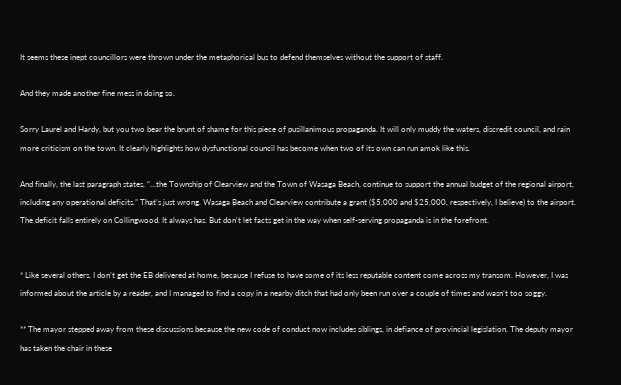It seems these inept councillors were thrown under the metaphorical bus to defend themselves without the support of staff.

And they made another fine mess in doing so.

Sorry Laurel and Hardy, but you two bear the brunt of shame for this piece of pusillanimous propaganda. It will only muddy the waters, discredit council, and rain more criticism on the town. It clearly highlights how dysfunctional council has become when two of its own can run amok like this.

And finally, the last paragraph states, “…the Township of Clearview and the Town of Wasaga Beach, continue to support the annual budget of the regional airport, including any operational deficits.” That’s just wrong. Wasaga Beach and Clearview contribute a grant ($5,000 and $25,000, respectively, I believe) to the airport. The deficit falls entirely on Collingwood. It always has. But don’t let facts get in the way when self-serving propaganda is in the forefront.


* Like several others, I don’t get the EB delivered at home, because I refuse to have some of its less reputable content come across my transom. However, I was informed about the article by a reader, and I managed to find a copy in a nearby ditch that had only been run over a couple of times and wasn’t too soggy.

** The mayor stepped away from these discussions because the new code of conduct now includes siblings, in defiance of provincial legislation. The deputy mayor has taken the chair in these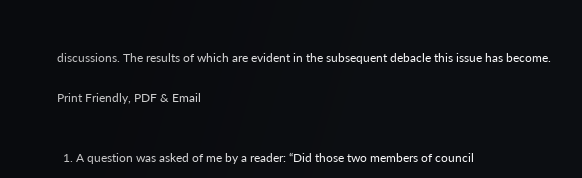discussions. The results of which are evident in the subsequent debacle this issue has become.

Print Friendly, PDF & Email


  1. A question was asked of me by a reader: “Did those two members of council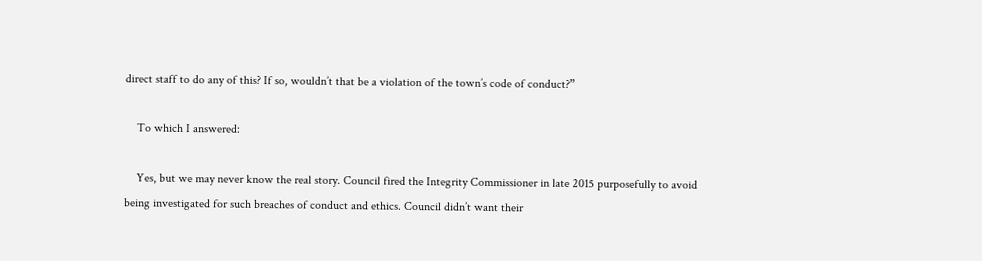direct staff to do any of this? If so, wouldn’t that be a violation of the town’s code of conduct?”

    To which I answered:

    Yes, but we may never know the real story. Council fired the Integrity Commissioner in late 2015 purposefully to avoid being investigated for such breaches of conduct and ethics. Council didn’t want their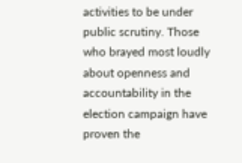activities to be under public scrutiny. Those who brayed most loudly about openness and accountability in the election campaign have proven the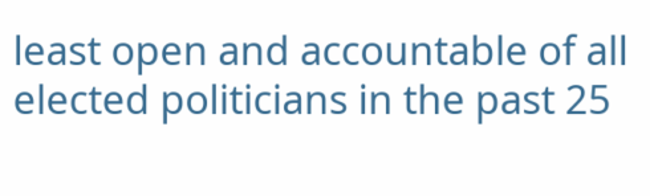least open and accountable of all elected politicians in the past 25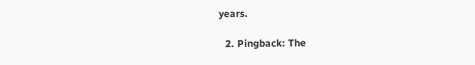years.

  2. Pingback: The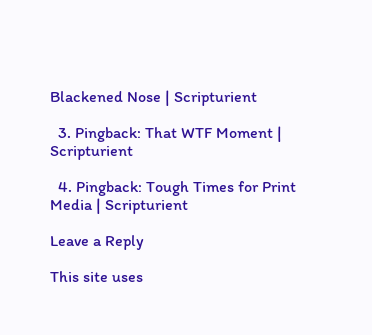Blackened Nose | Scripturient

  3. Pingback: That WTF Moment | Scripturient

  4. Pingback: Tough Times for Print Media | Scripturient

Leave a Reply

This site uses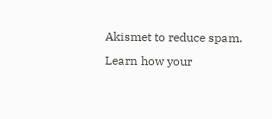Akismet to reduce spam. Learn how your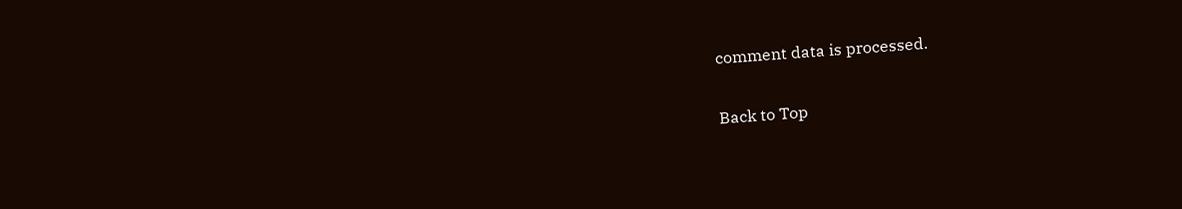comment data is processed.

Back to Top